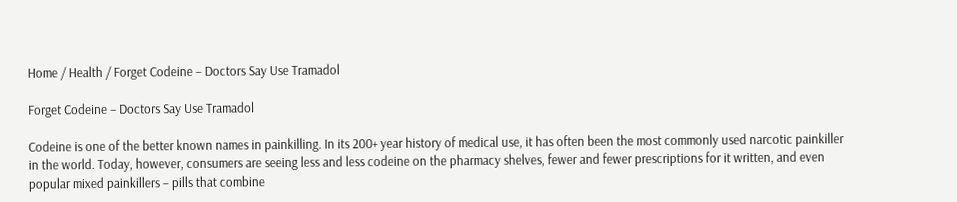Home / Health / Forget Codeine – Doctors Say Use Tramadol

Forget Codeine – Doctors Say Use Tramadol

Codeine is one of the better known names in painkilling. In its 200+ year history of medical use, it has often been the most commonly used narcotic painkiller in the world. Today, however, consumers are seeing less and less codeine on the pharmacy shelves, fewer and fewer prescriptions for it written, and even popular mixed painkillers – pills that combine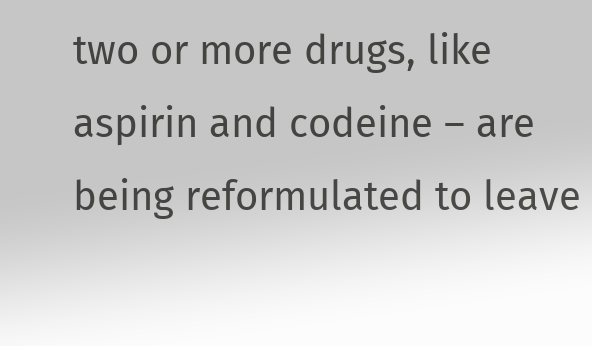two or more drugs, like aspirin and codeine – are being reformulated to leave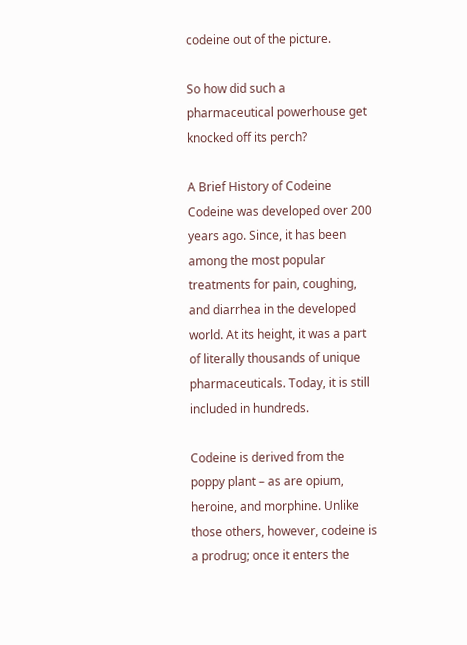codeine out of the picture.

So how did such a pharmaceutical powerhouse get knocked off its perch?

A Brief History of Codeine
Codeine was developed over 200 years ago. Since, it has been among the most popular treatments for pain, coughing, and diarrhea in the developed world. At its height, it was a part of literally thousands of unique pharmaceuticals. Today, it is still included in hundreds.

Codeine is derived from the poppy plant – as are opium, heroine, and morphine. Unlike those others, however, codeine is a prodrug; once it enters the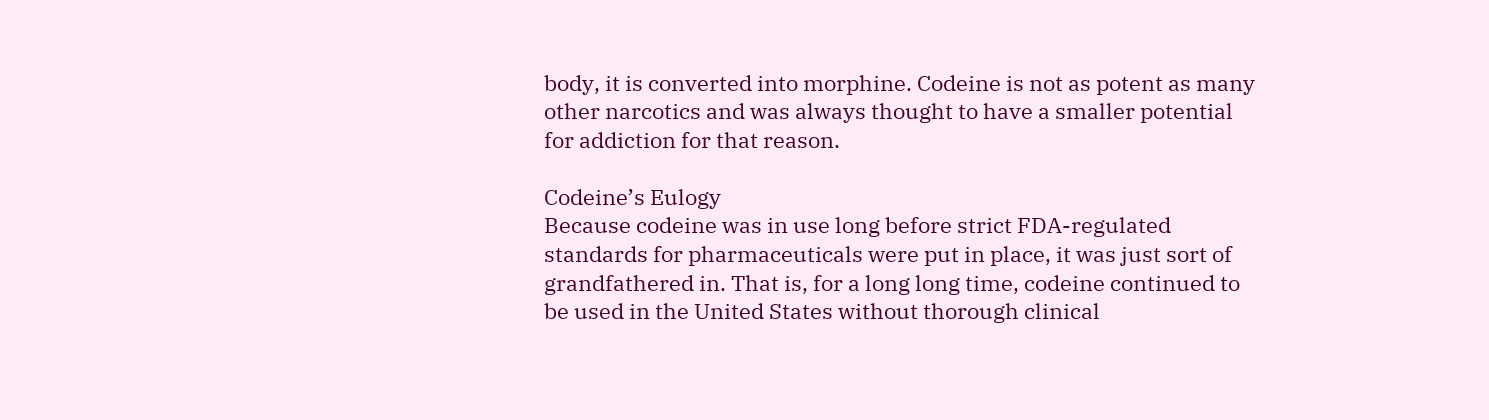body, it is converted into morphine. Codeine is not as potent as many other narcotics and was always thought to have a smaller potential for addiction for that reason.

Codeine’s Eulogy
Because codeine was in use long before strict FDA-regulated standards for pharmaceuticals were put in place, it was just sort of grandfathered in. That is, for a long long time, codeine continued to be used in the United States without thorough clinical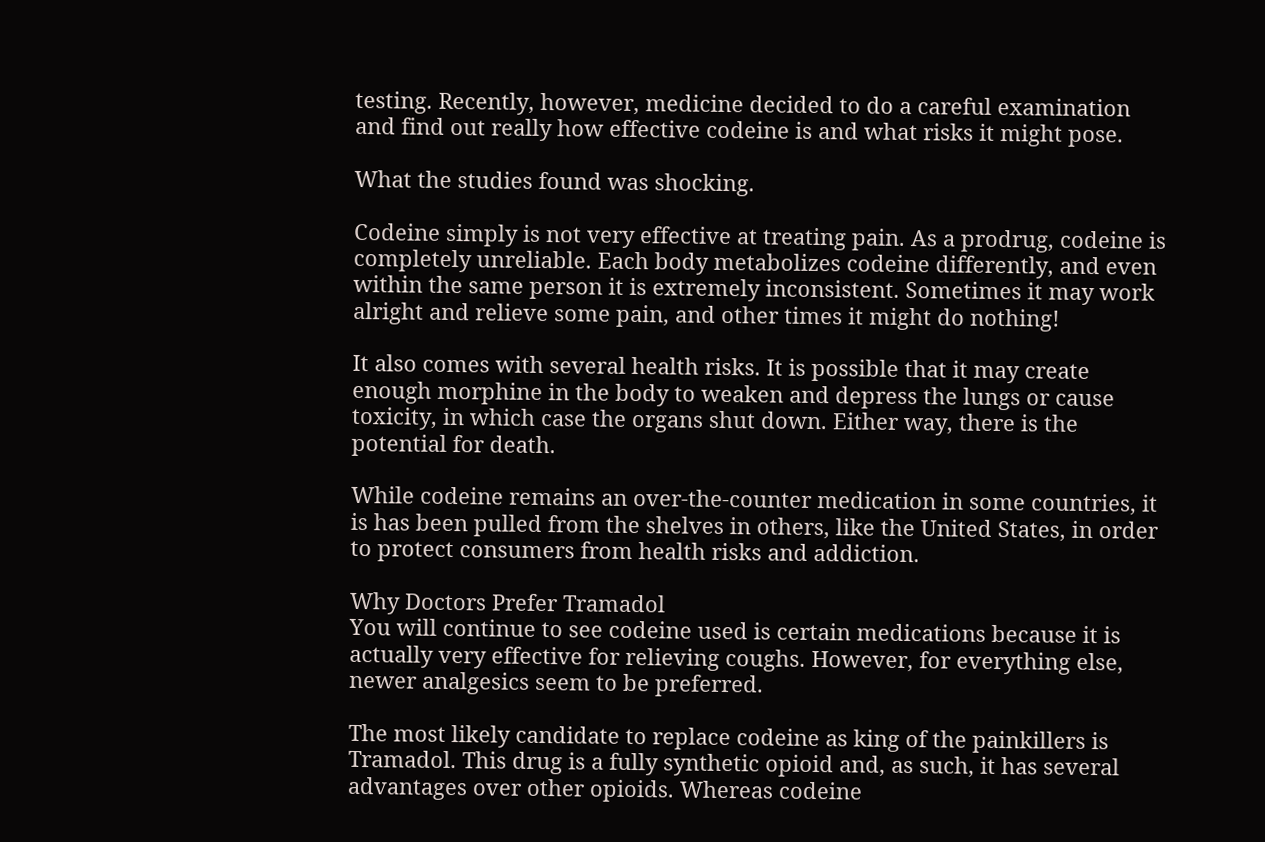testing. Recently, however, medicine decided to do a careful examination and find out really how effective codeine is and what risks it might pose.

What the studies found was shocking.

Codeine simply is not very effective at treating pain. As a prodrug, codeine is completely unreliable. Each body metabolizes codeine differently, and even within the same person it is extremely inconsistent. Sometimes it may work alright and relieve some pain, and other times it might do nothing!

It also comes with several health risks. It is possible that it may create enough morphine in the body to weaken and depress the lungs or cause toxicity, in which case the organs shut down. Either way, there is the potential for death.

While codeine remains an over-the-counter medication in some countries, it is has been pulled from the shelves in others, like the United States, in order to protect consumers from health risks and addiction.

Why Doctors Prefer Tramadol
You will continue to see codeine used is certain medications because it is actually very effective for relieving coughs. However, for everything else, newer analgesics seem to be preferred.

The most likely candidate to replace codeine as king of the painkillers is Tramadol. This drug is a fully synthetic opioid and, as such, it has several advantages over other opioids. Whereas codeine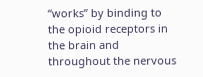“works” by binding to the opioid receptors in the brain and throughout the nervous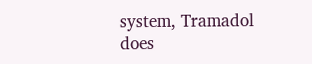system, Tramadol does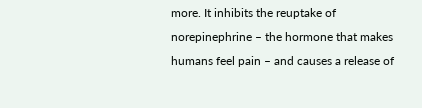more. It inhibits the reuptake of norepinephrine – the hormone that makes humans feel pain – and causes a release of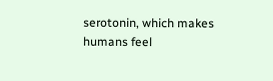serotonin, which makes humans feel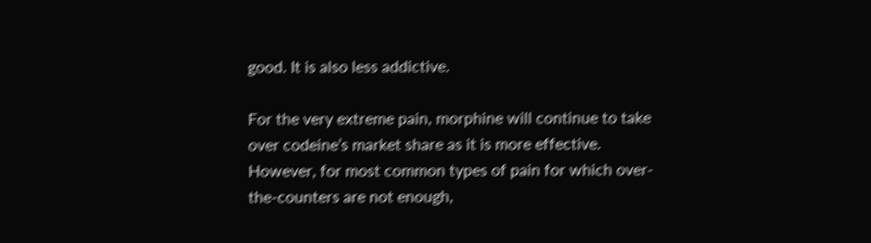good. It is also less addictive.

For the very extreme pain, morphine will continue to take over codeine’s market share as it is more effective. However, for most common types of pain for which over-the-counters are not enough,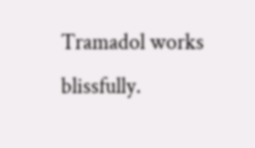Tramadol works blissfully.